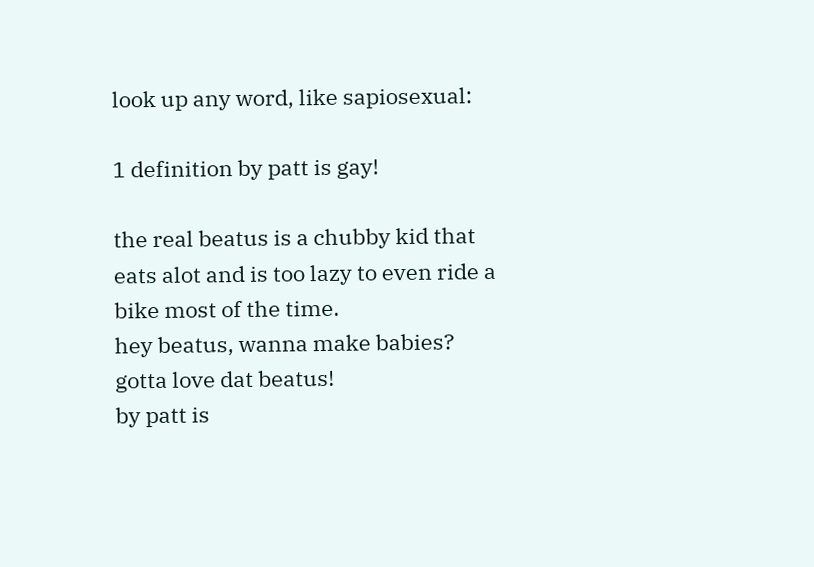look up any word, like sapiosexual:

1 definition by patt is gay!

the real beatus is a chubby kid that eats alot and is too lazy to even ride a bike most of the time.
hey beatus, wanna make babies?
gotta love dat beatus!
by patt is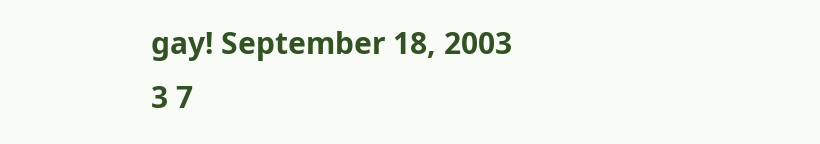gay! September 18, 2003
3 7